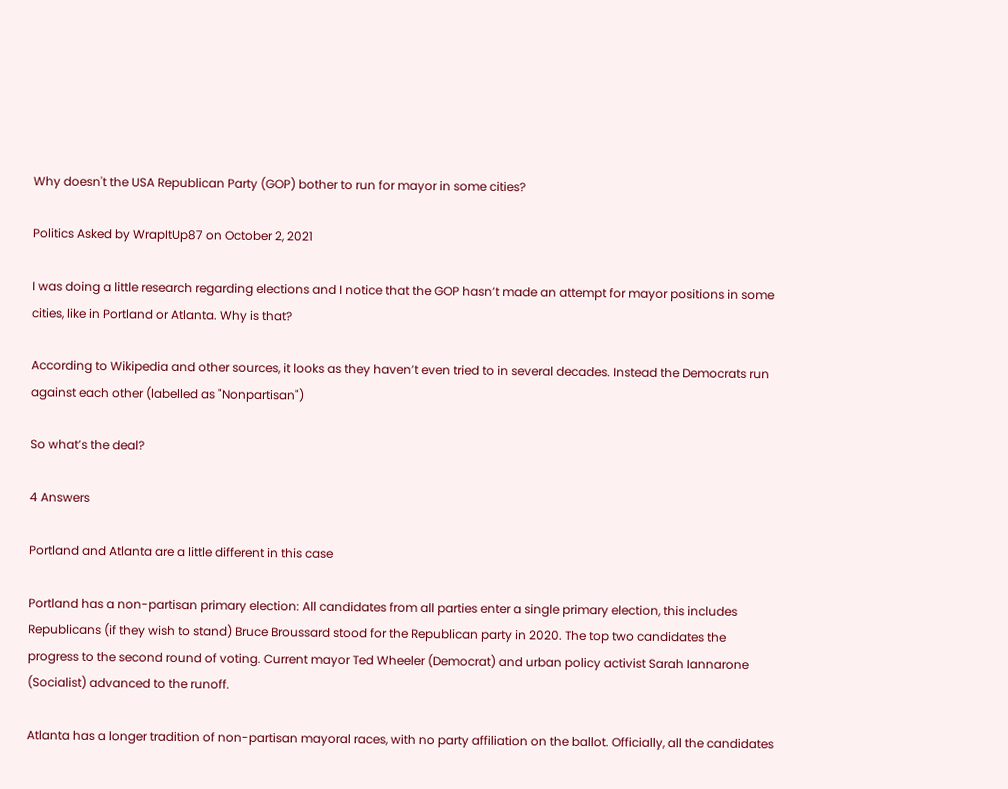Why doesn't the USA Republican Party (GOP) bother to run for mayor in some cities?

Politics Asked by WrapItUp87 on October 2, 2021

I was doing a little research regarding elections and I notice that the GOP hasn’t made an attempt for mayor positions in some cities, like in Portland or Atlanta. Why is that?

According to Wikipedia and other sources, it looks as they haven’t even tried to in several decades. Instead the Democrats run against each other (labelled as "Nonpartisan")

So what’s the deal?

4 Answers

Portland and Atlanta are a little different in this case

Portland has a non-partisan primary election: All candidates from all parties enter a single primary election, this includes Republicans (if they wish to stand) Bruce Broussard stood for the Republican party in 2020. The top two candidates the progress to the second round of voting. Current mayor Ted Wheeler (Democrat) and urban policy activist Sarah Iannarone (Socialist) advanced to the runoff.

Atlanta has a longer tradition of non-partisan mayoral races, with no party affiliation on the ballot. Officially, all the candidates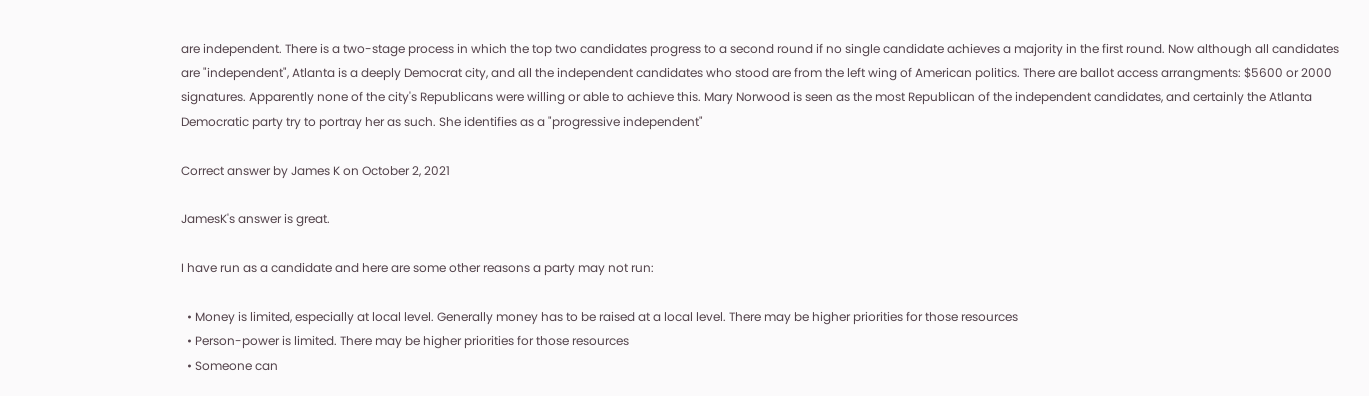are independent. There is a two-stage process in which the top two candidates progress to a second round if no single candidate achieves a majority in the first round. Now although all candidates are "independent", Atlanta is a deeply Democrat city, and all the independent candidates who stood are from the left wing of American politics. There are ballot access arrangments: $5600 or 2000 signatures. Apparently none of the city's Republicans were willing or able to achieve this. Mary Norwood is seen as the most Republican of the independent candidates, and certainly the Atlanta Democratic party try to portray her as such. She identifies as a "progressive independent"

Correct answer by James K on October 2, 2021

JamesK's answer is great.

I have run as a candidate and here are some other reasons a party may not run:

  • Money is limited, especially at local level. Generally money has to be raised at a local level. There may be higher priorities for those resources
  • Person-power is limited. There may be higher priorities for those resources
  • Someone can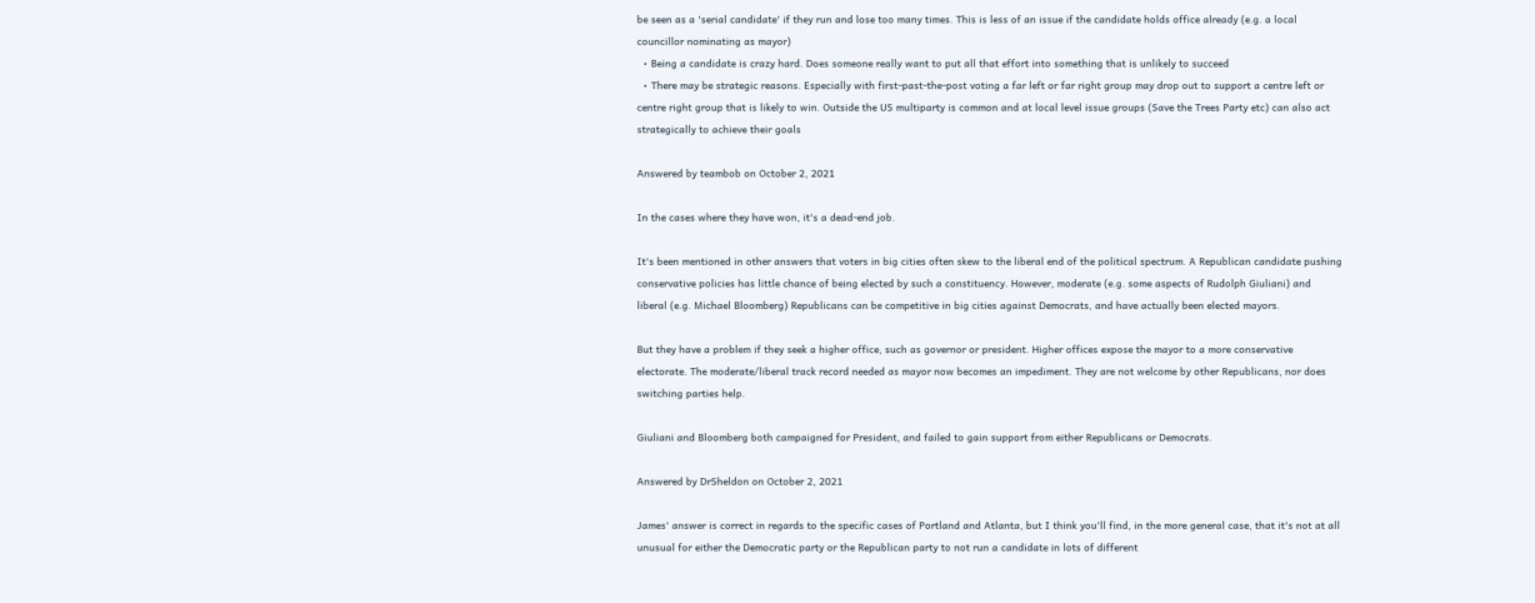be seen as a 'serial candidate' if they run and lose too many times. This is less of an issue if the candidate holds office already (e.g. a local councillor nominating as mayor)
  • Being a candidate is crazy hard. Does someone really want to put all that effort into something that is unlikely to succeed
  • There may be strategic reasons. Especially with first-past-the-post voting a far left or far right group may drop out to support a centre left or centre right group that is likely to win. Outside the US multiparty is common and at local level issue groups (Save the Trees Party etc) can also act strategically to achieve their goals

Answered by teambob on October 2, 2021

In the cases where they have won, it's a dead-end job.

It's been mentioned in other answers that voters in big cities often skew to the liberal end of the political spectrum. A Republican candidate pushing conservative policies has little chance of being elected by such a constituency. However, moderate (e.g. some aspects of Rudolph Giuliani) and liberal (e.g. Michael Bloomberg) Republicans can be competitive in big cities against Democrats, and have actually been elected mayors.

But they have a problem if they seek a higher office, such as governor or president. Higher offices expose the mayor to a more conservative electorate. The moderate/liberal track record needed as mayor now becomes an impediment. They are not welcome by other Republicans, nor does switching parties help.

Giuliani and Bloomberg both campaigned for President, and failed to gain support from either Republicans or Democrats.

Answered by DrSheldon on October 2, 2021

James' answer is correct in regards to the specific cases of Portland and Atlanta, but I think you'll find, in the more general case, that it's not at all unusual for either the Democratic party or the Republican party to not run a candidate in lots of different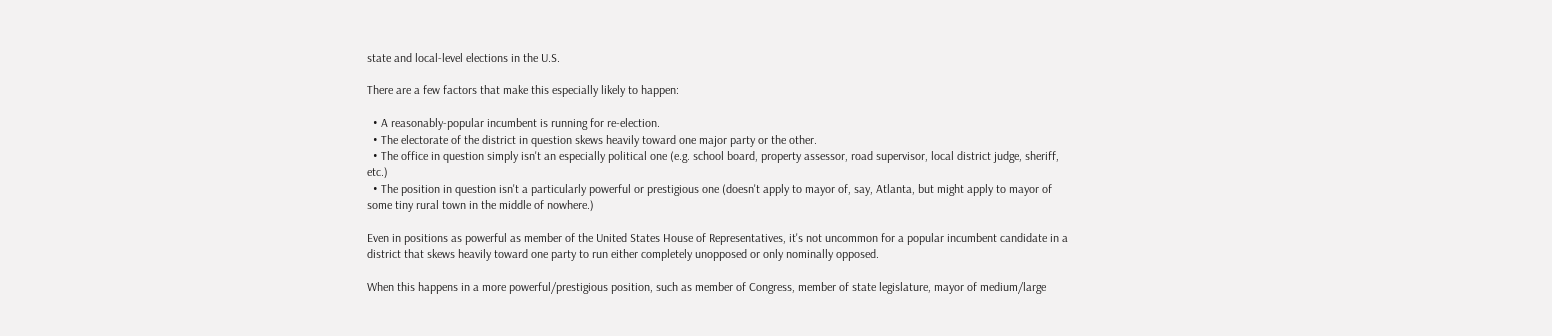state and local-level elections in the U.S.

There are a few factors that make this especially likely to happen:

  • A reasonably-popular incumbent is running for re-election.
  • The electorate of the district in question skews heavily toward one major party or the other.
  • The office in question simply isn't an especially political one (e.g. school board, property assessor, road supervisor, local district judge, sheriff, etc.)
  • The position in question isn't a particularly powerful or prestigious one (doesn't apply to mayor of, say, Atlanta, but might apply to mayor of some tiny rural town in the middle of nowhere.)

Even in positions as powerful as member of the United States House of Representatives, it's not uncommon for a popular incumbent candidate in a district that skews heavily toward one party to run either completely unopposed or only nominally opposed.

When this happens in a more powerful/prestigious position, such as member of Congress, member of state legislature, mayor of medium/large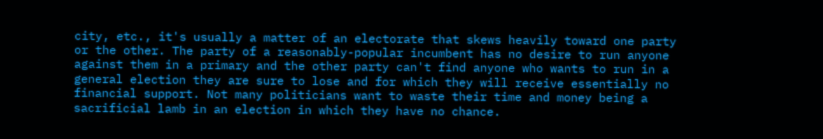city, etc., it's usually a matter of an electorate that skews heavily toward one party or the other. The party of a reasonably-popular incumbent has no desire to run anyone against them in a primary and the other party can't find anyone who wants to run in a general election they are sure to lose and for which they will receive essentially no financial support. Not many politicians want to waste their time and money being a sacrificial lamb in an election in which they have no chance.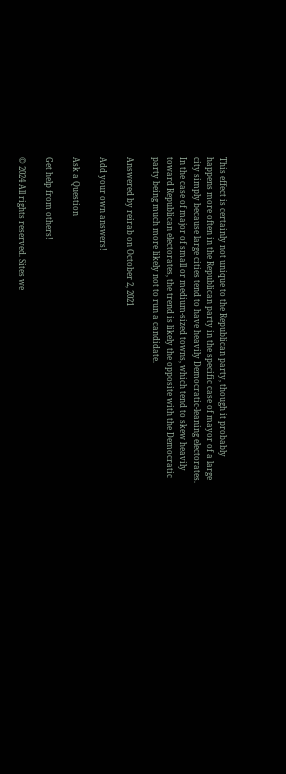This effect is certainly not unique to the Republican party, though it probably happens more often in the Republican party in the specific case of mayor of a large city simply because large cities tend to have heavily Democratic-leaning electorates. In the case of major of small or medium-sized towns, which tend to skew heavily toward Republican electorates, the trend is likely the opposite with the Democratic party being much more likely not to run a candidate.

Answered by reirab on October 2, 2021

Add your own answers!

Ask a Question

Get help from others!

© 2024 All rights reserved. Sites we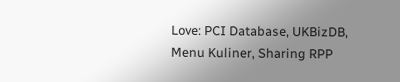Love: PCI Database, UKBizDB, Menu Kuliner, Sharing RPP